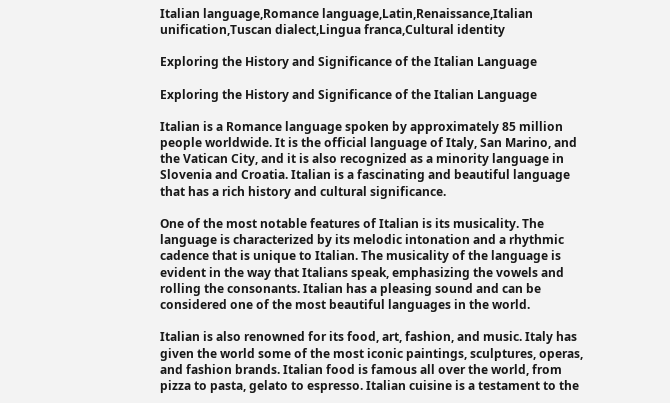Italian language,Romance language,Latin,Renaissance,Italian unification,Tuscan dialect,Lingua franca,Cultural identity

Exploring the History and Significance of the Italian Language

Exploring the History and Significance of the Italian Language

Italian is a Romance language spoken by approximately 85 million people worldwide. It is the official language of Italy, San Marino, and the Vatican City, and it is also recognized as a minority language in Slovenia and Croatia. Italian is a fascinating and beautiful language that has a rich history and cultural significance.

One of the most notable features of Italian is its musicality. The language is characterized by its melodic intonation and a rhythmic cadence that is unique to Italian. The musicality of the language is evident in the way that Italians speak, emphasizing the vowels and rolling the consonants. Italian has a pleasing sound and can be considered one of the most beautiful languages in the world.

Italian is also renowned for its food, art, fashion, and music. Italy has given the world some of the most iconic paintings, sculptures, operas, and fashion brands. Italian food is famous all over the world, from pizza to pasta, gelato to espresso. Italian cuisine is a testament to the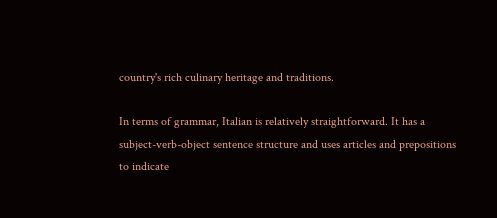country's rich culinary heritage and traditions.

In terms of grammar, Italian is relatively straightforward. It has a subject-verb-object sentence structure and uses articles and prepositions to indicate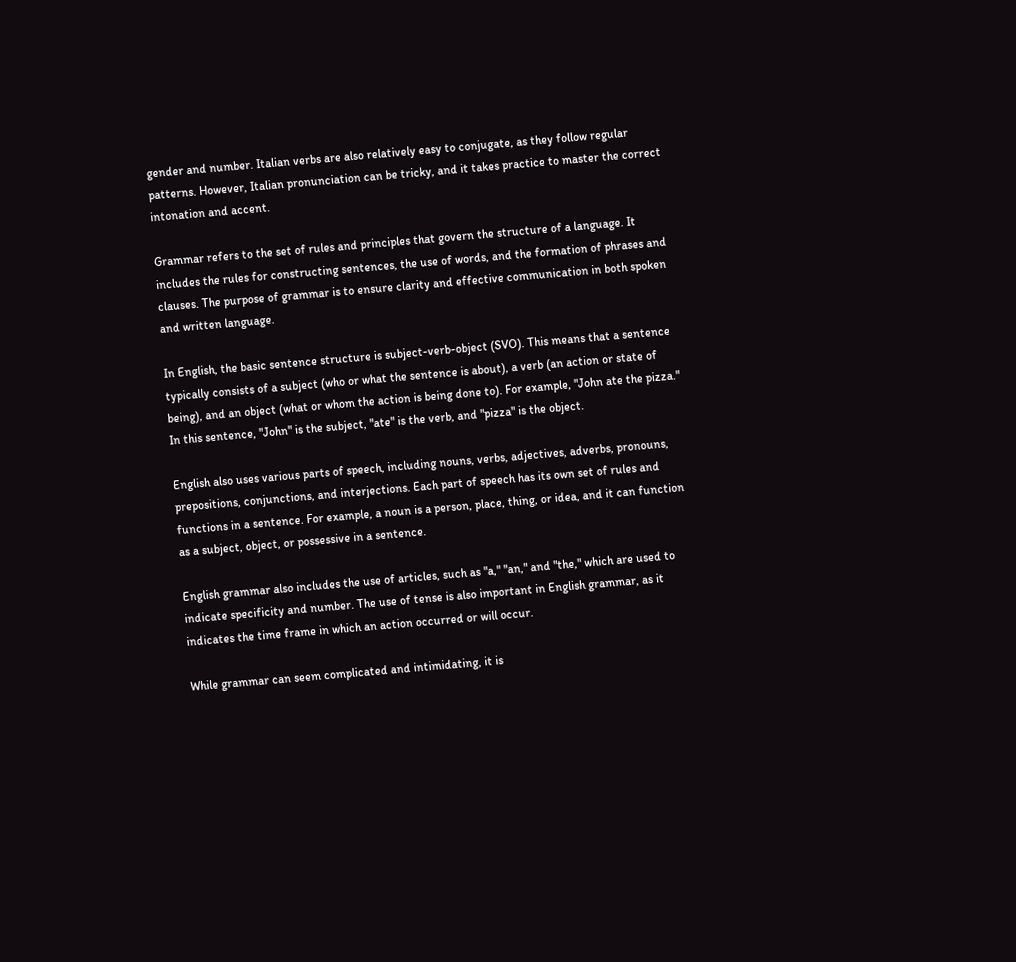gender and number. Italian verbs are also relatively easy to conjugate, as they follow regular patterns. However, Italian pronunciation can be tricky, and it takes practice to master the correct intonation and accent.

Grammar refers to the set of rules and principles that govern the structure of a language. It includes the rules for constructing sentences, the use of words, and the formation of phrases and clauses. The purpose of grammar is to ensure clarity and effective communication in both spoken and written language.

In English, the basic sentence structure is subject-verb-object (SVO). This means that a sentence typically consists of a subject (who or what the sentence is about), a verb (an action or state of being), and an object (what or whom the action is being done to). For example, "John ate the pizza." In this sentence, "John" is the subject, "ate" is the verb, and "pizza" is the object.

English also uses various parts of speech, including nouns, verbs, adjectives, adverbs, pronouns, prepositions, conjunctions, and interjections. Each part of speech has its own set of rules and functions in a sentence. For example, a noun is a person, place, thing, or idea, and it can function as a subject, object, or possessive in a sentence.

English grammar also includes the use of articles, such as "a," "an," and "the," which are used to indicate specificity and number. The use of tense is also important in English grammar, as it indicates the time frame in which an action occurred or will occur.

While grammar can seem complicated and intimidating, it is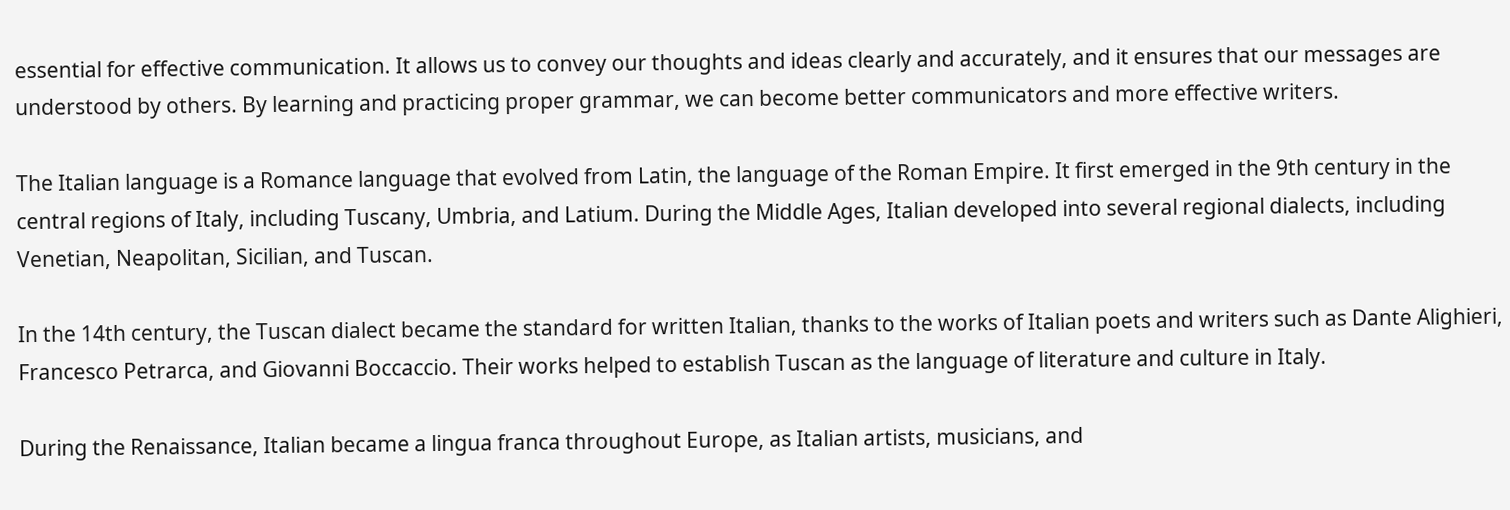essential for effective communication. It allows us to convey our thoughts and ideas clearly and accurately, and it ensures that our messages are understood by others. By learning and practicing proper grammar, we can become better communicators and more effective writers.

The Italian language is a Romance language that evolved from Latin, the language of the Roman Empire. It first emerged in the 9th century in the central regions of Italy, including Tuscany, Umbria, and Latium. During the Middle Ages, Italian developed into several regional dialects, including Venetian, Neapolitan, Sicilian, and Tuscan.

In the 14th century, the Tuscan dialect became the standard for written Italian, thanks to the works of Italian poets and writers such as Dante Alighieri, Francesco Petrarca, and Giovanni Boccaccio. Their works helped to establish Tuscan as the language of literature and culture in Italy.

During the Renaissance, Italian became a lingua franca throughout Europe, as Italian artists, musicians, and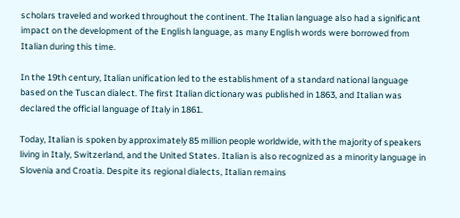scholars traveled and worked throughout the continent. The Italian language also had a significant impact on the development of the English language, as many English words were borrowed from Italian during this time.

In the 19th century, Italian unification led to the establishment of a standard national language based on the Tuscan dialect. The first Italian dictionary was published in 1863, and Italian was declared the official language of Italy in 1861.

Today, Italian is spoken by approximately 85 million people worldwide, with the majority of speakers living in Italy, Switzerland, and the United States. Italian is also recognized as a minority language in Slovenia and Croatia. Despite its regional dialects, Italian remains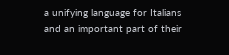a unifying language for Italians and an important part of their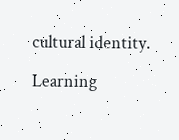cultural identity.

Learning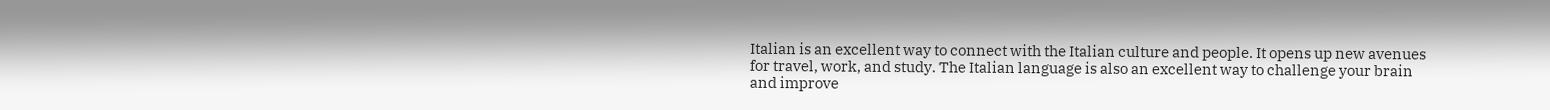Italian is an excellent way to connect with the Italian culture and people. It opens up new avenues for travel, work, and study. The Italian language is also an excellent way to challenge your brain and improve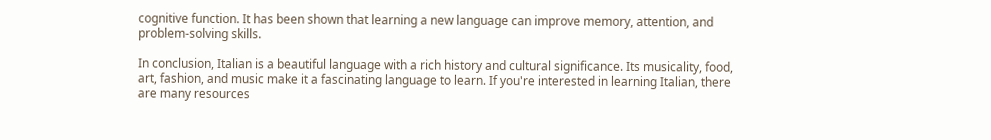cognitive function. It has been shown that learning a new language can improve memory, attention, and problem-solving skills.

In conclusion, Italian is a beautiful language with a rich history and cultural significance. Its musicality, food, art, fashion, and music make it a fascinating language to learn. If you're interested in learning Italian, there are many resources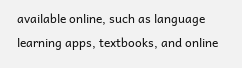available online, such as language learning apps, textbooks, and online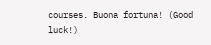courses. Buona fortuna! (Good luck!)